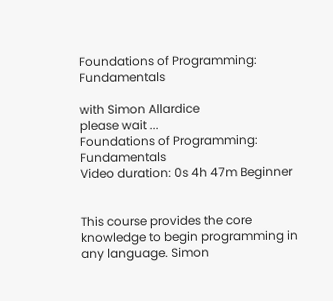Foundations of Programming: Fundamentals

with Simon Allardice
please wait ...
Foundations of Programming: Fundamentals
Video duration: 0s 4h 47m Beginner


This course provides the core knowledge to begin programming in any language. Simon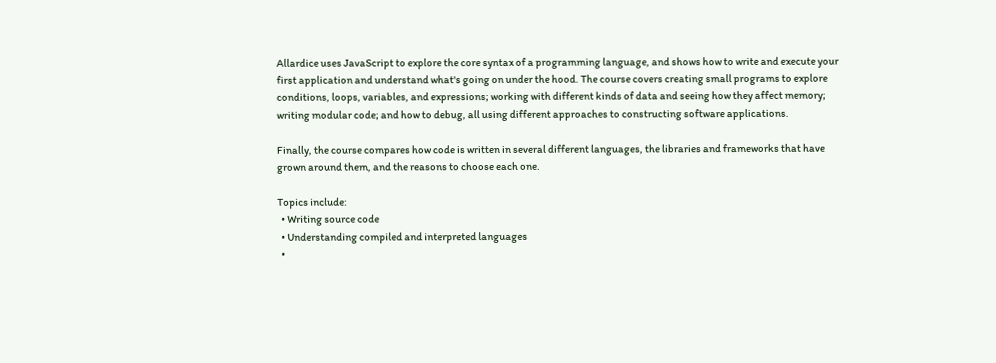Allardice uses JavaScript to explore the core syntax of a programming language, and shows how to write and execute your first application and understand what's going on under the hood. The course covers creating small programs to explore conditions, loops, variables, and expressions; working with different kinds of data and seeing how they affect memory; writing modular code; and how to debug, all using different approaches to constructing software applications.

Finally, the course compares how code is written in several different languages, the libraries and frameworks that have grown around them, and the reasons to choose each one.

Topics include:
  • Writing source code
  • Understanding compiled and interpreted languages
  •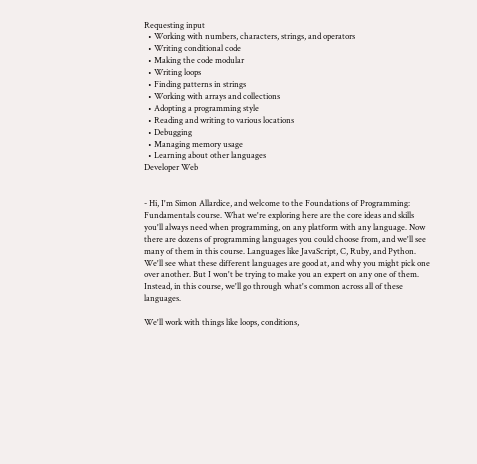Requesting input
  • Working with numbers, characters, strings, and operators
  • Writing conditional code
  • Making the code modular
  • Writing loops
  • Finding patterns in strings
  • Working with arrays and collections
  • Adopting a programming style
  • Reading and writing to various locations
  • Debugging
  • Managing memory usage
  • Learning about other languages
Developer Web


- Hi, I'm Simon Allardice, and welcome to the Foundations of Programming: Fundamentals course. What we're exploring here are the core ideas and skills you'll always need when programming, on any platform with any language. Now there are dozens of programming languages you could choose from, and we'll see many of them in this course. Languages like JavaScript, C, Ruby, and Python. We'll see what these different languages are good at, and why you might pick one over another. But I won't be trying to make you an expert on any one of them. Instead, in this course, we'll go through what's common across all of these languages.

We'll work with things like loops, conditions,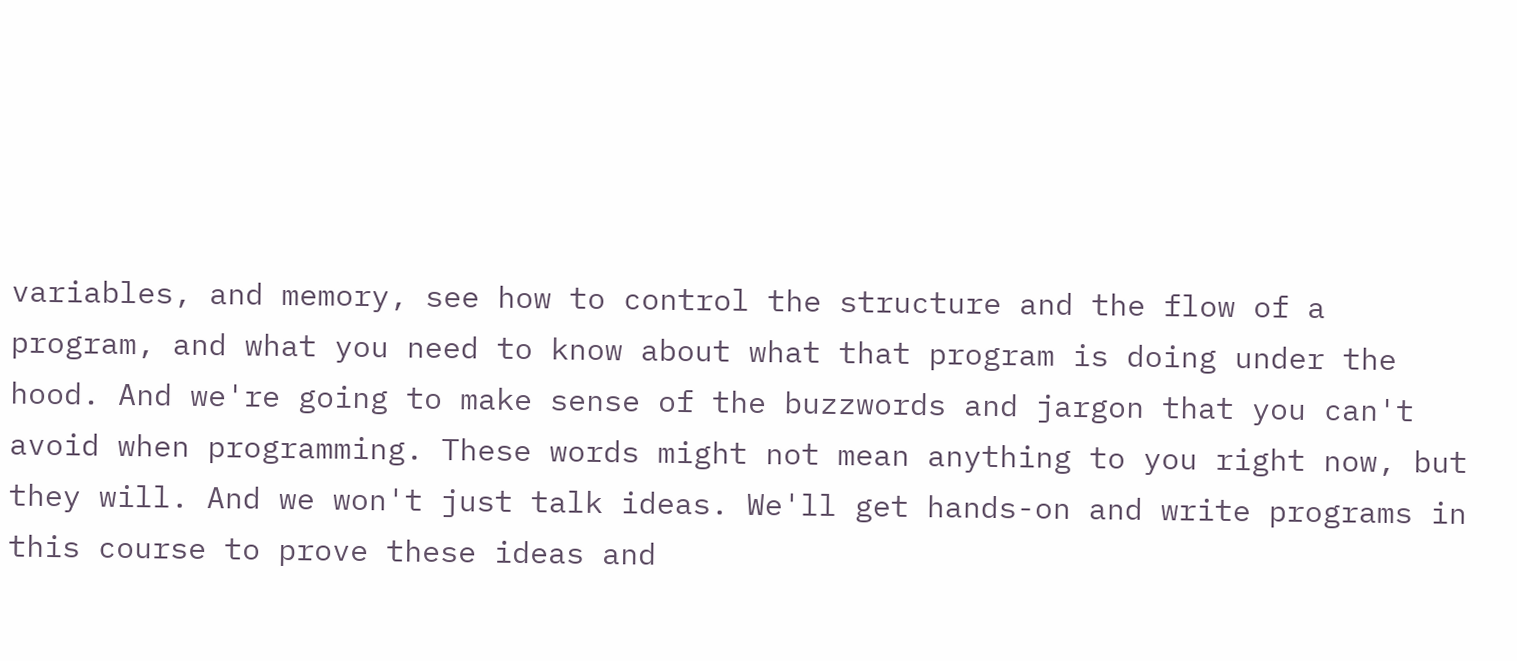variables, and memory, see how to control the structure and the flow of a program, and what you need to know about what that program is doing under the hood. And we're going to make sense of the buzzwords and jargon that you can't avoid when programming. These words might not mean anything to you right now, but they will. And we won't just talk ideas. We'll get hands-on and write programs in this course to prove these ideas and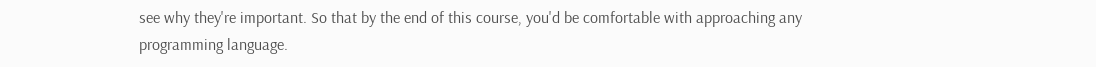see why they're important. So that by the end of this course, you'd be comfortable with approaching any programming language.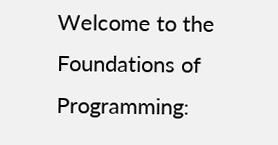Welcome to the Foundations of Programming: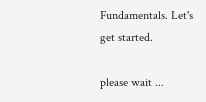Fundamentals. Let's get started.

please wait ...